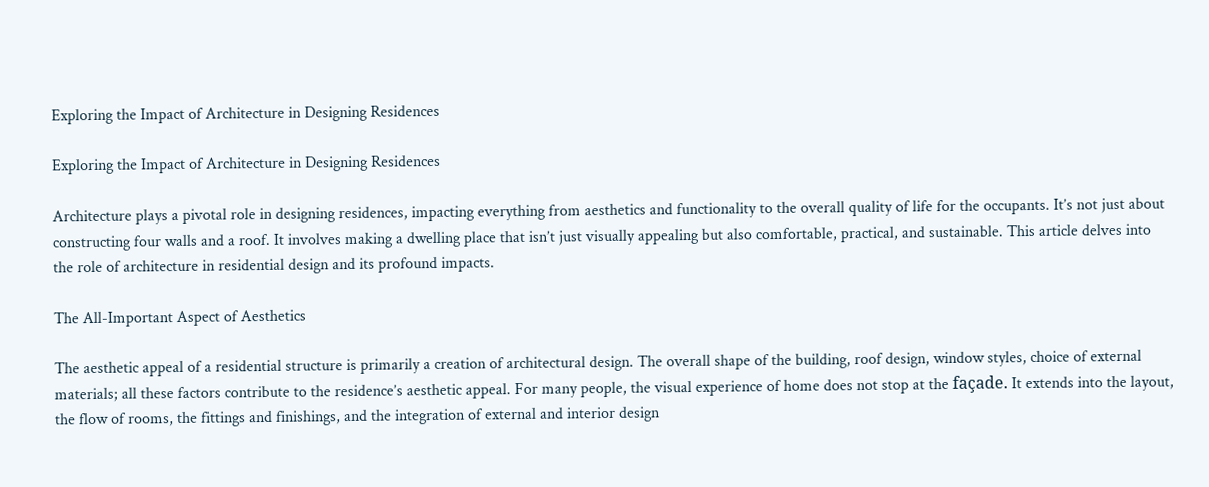Exploring the Impact of Architecture in Designing Residences

Exploring the Impact of Architecture in Designing Residences

Architecture plays a pivotal role in designing residences, impacting everything from aesthetics and functionality to the overall quality of life for the occupants. It’s not just about constructing four walls and a roof. It involves making a dwelling place that isn’t just visually appealing but also comfortable, practical, and sustainable. This article delves into the role of architecture in residential design and its profound impacts.

The All-Important Aspect of Aesthetics

The aesthetic appeal of a residential structure is primarily a creation of architectural design. The overall shape of the building, roof design, window styles, choice of external materials; all these factors contribute to the residence’s aesthetic appeal. For many people, the visual experience of home does not stop at the façade. It extends into the layout, the flow of rooms, the fittings and finishings, and the integration of external and interior design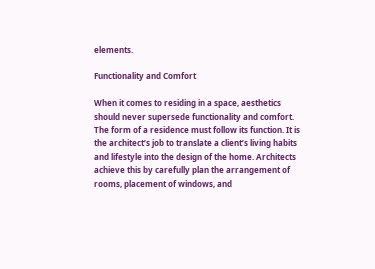elements.

Functionality and Comfort

When it comes to residing in a space, aesthetics should never supersede functionality and comfort. The form of a residence must follow its function. It is the architect’s job to translate a client’s living habits and lifestyle into the design of the home. Architects achieve this by carefully plan the arrangement of rooms, placement of windows, and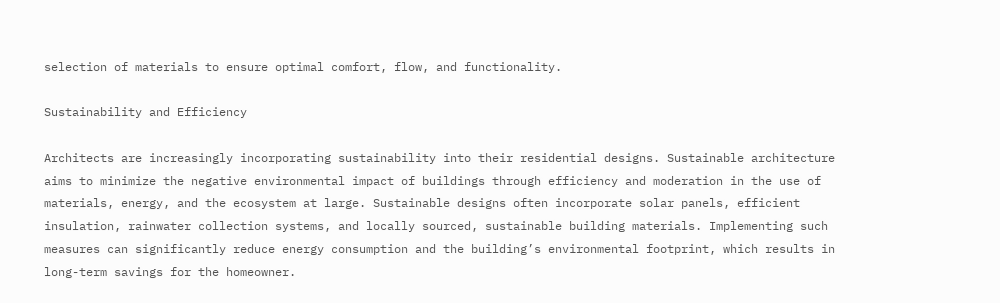selection of materials to ensure optimal comfort, flow, and functionality.

Sustainability and Efficiency

Architects are increasingly incorporating sustainability into their residential designs. Sustainable architecture aims to minimize the negative environmental impact of buildings through efficiency and moderation in the use of materials, energy, and the ecosystem at large. Sustainable designs often incorporate solar panels, efficient insulation, rainwater collection systems, and locally sourced, sustainable building materials. Implementing such measures can significantly reduce energy consumption and the building’s environmental footprint, which results in long-term savings for the homeowner.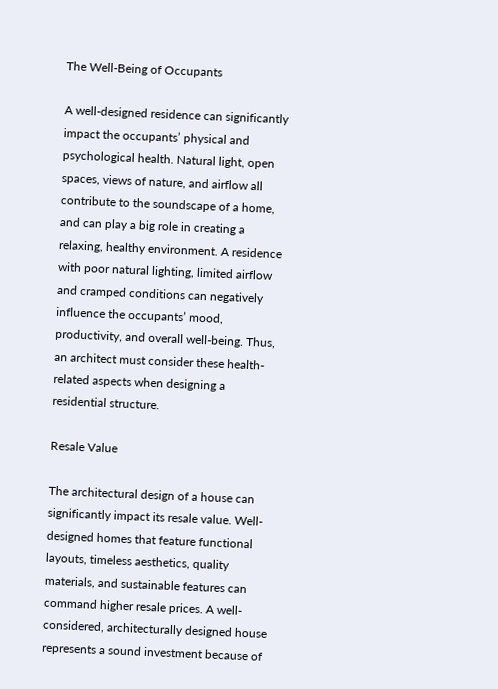The Well-Being of Occupants

A well-designed residence can significantly impact the occupants’ physical and psychological health. Natural light, open spaces, views of nature, and airflow all contribute to the soundscape of a home, and can play a big role in creating a relaxing, healthy environment. A residence with poor natural lighting, limited airflow and cramped conditions can negatively influence the occupants’ mood, productivity, and overall well-being. Thus, an architect must consider these health-related aspects when designing a residential structure.

Resale Value

The architectural design of a house can significantly impact its resale value. Well-designed homes that feature functional layouts, timeless aesthetics, quality materials, and sustainable features can command higher resale prices. A well-considered, architecturally designed house represents a sound investment because of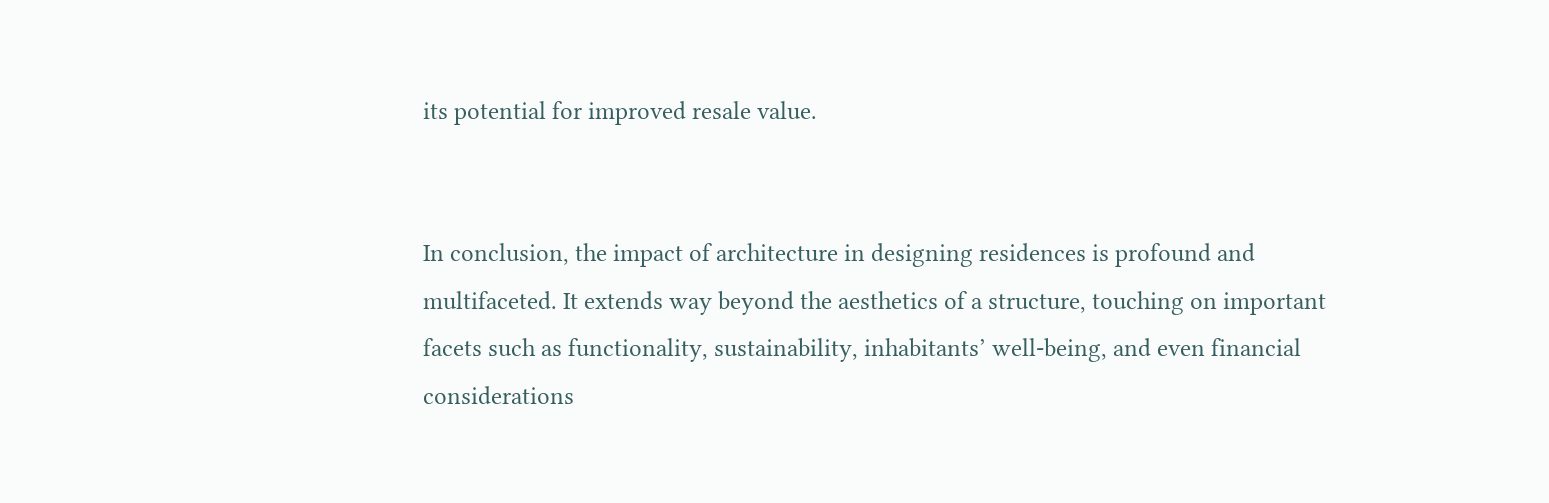its potential for improved resale value.


In conclusion, the impact of architecture in designing residences is profound and multifaceted. It extends way beyond the aesthetics of a structure, touching on important facets such as functionality, sustainability, inhabitants’ well-being, and even financial considerations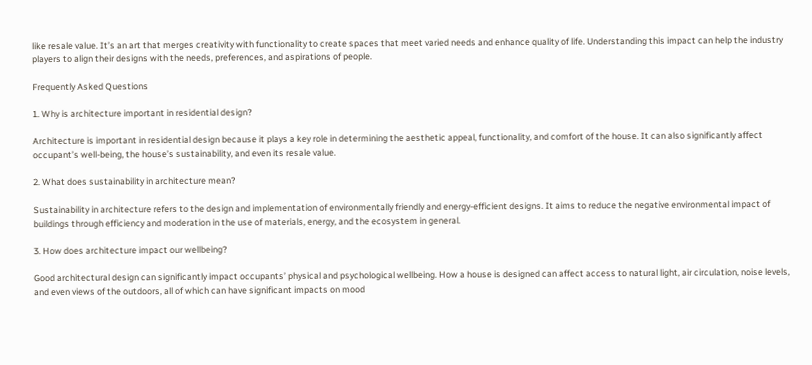like resale value. It’s an art that merges creativity with functionality to create spaces that meet varied needs and enhance quality of life. Understanding this impact can help the industry players to align their designs with the needs, preferences, and aspirations of people.

Frequently Asked Questions

1. Why is architecture important in residential design?

Architecture is important in residential design because it plays a key role in determining the aesthetic appeal, functionality, and comfort of the house. It can also significantly affect occupant’s well-being, the house’s sustainability, and even its resale value.

2. What does sustainability in architecture mean?

Sustainability in architecture refers to the design and implementation of environmentally friendly and energy-efficient designs. It aims to reduce the negative environmental impact of buildings through efficiency and moderation in the use of materials, energy, and the ecosystem in general.

3. How does architecture impact our wellbeing?

Good architectural design can significantly impact occupants’ physical and psychological wellbeing. How a house is designed can affect access to natural light, air circulation, noise levels, and even views of the outdoors, all of which can have significant impacts on mood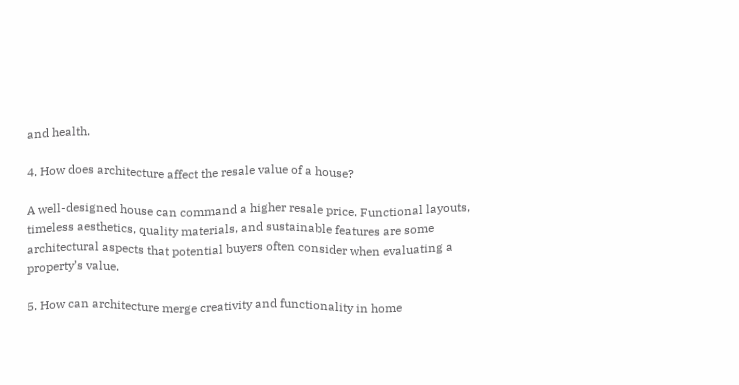and health.

4. How does architecture affect the resale value of a house?

A well-designed house can command a higher resale price. Functional layouts, timeless aesthetics, quality materials, and sustainable features are some architectural aspects that potential buyers often consider when evaluating a property’s value.

5. How can architecture merge creativity and functionality in home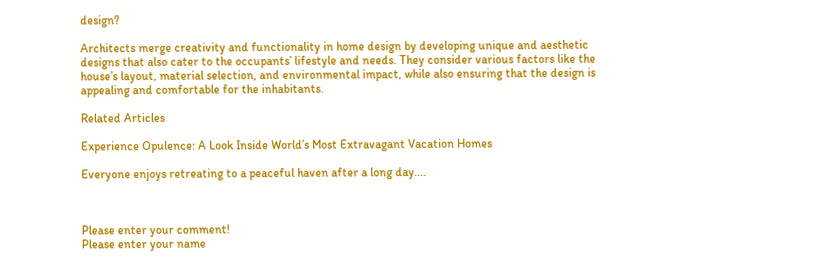design?

Architects merge creativity and functionality in home design by developing unique and aesthetic designs that also cater to the occupants’ lifestyle and needs. They consider various factors like the house’s layout, material selection, and environmental impact, while also ensuring that the design is appealing and comfortable for the inhabitants.

Related Articles

Experience Opulence: A Look Inside World’s Most Extravagant Vacation Homes

Everyone enjoys retreating to a peaceful haven after a long day....



Please enter your comment!
Please enter your name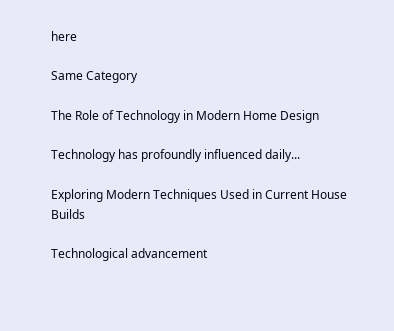here

Same Category

The Role of Technology in Modern Home Design

Technology has profoundly influenced daily...

Exploring Modern Techniques Used in Current House Builds

Technological advancement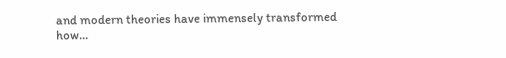and modern theories have immensely transformed how...